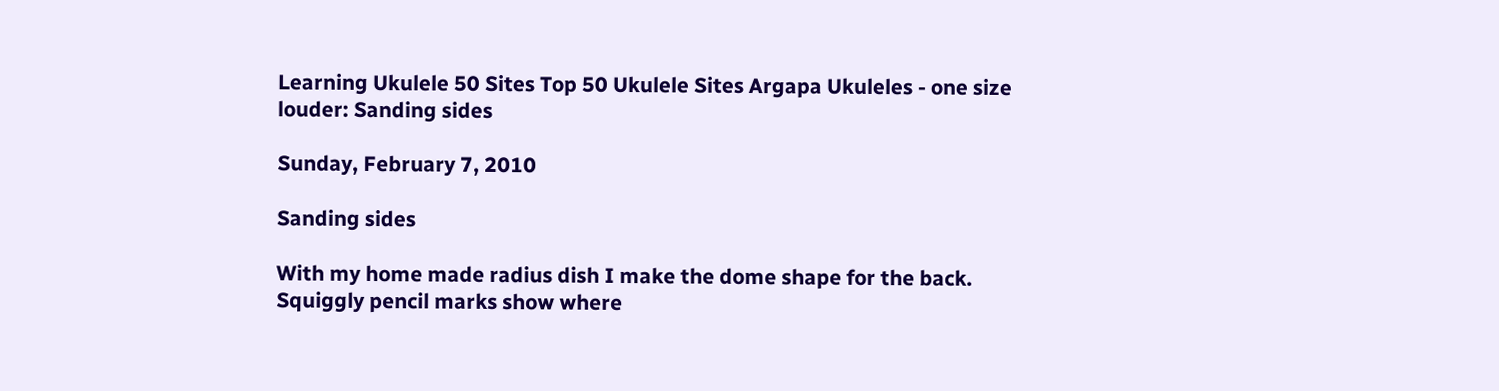Learning Ukulele 50 Sites Top 50 Ukulele Sites Argapa Ukuleles - one size louder: Sanding sides

Sunday, February 7, 2010

Sanding sides

With my home made radius dish I make the dome shape for the back.
Squiggly pencil marks show where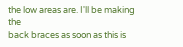the low areas are. I'll be making the
back braces as soon as this is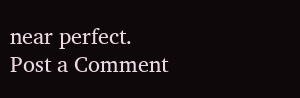near perfect.
Post a Comment